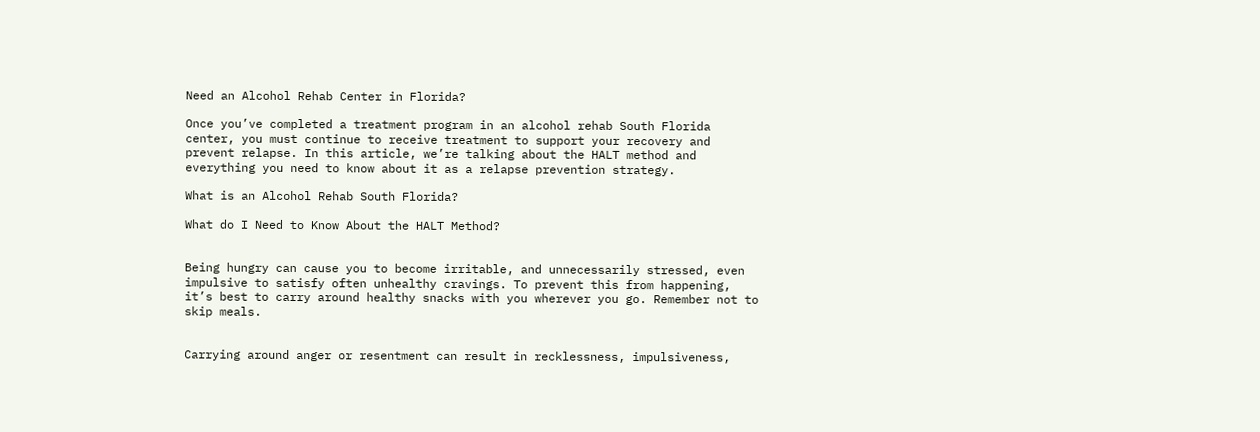Need an Alcohol Rehab Center in Florida?

Once you’ve completed a treatment program in an alcohol rehab South Florida center, you must continue to receive treatment to support your recovery and prevent relapse. In this article, we’re talking about the HALT method and everything you need to know about it as a relapse prevention strategy.

What is an Alcohol Rehab South Florida?

What do I Need to Know About the HALT Method?


Being hungry can cause you to become irritable, and unnecessarily stressed, even impulsive to satisfy often unhealthy cravings. To prevent this from happening, it’s best to carry around healthy snacks with you wherever you go. Remember not to skip meals.


Carrying around anger or resentment can result in recklessness, impulsiveness,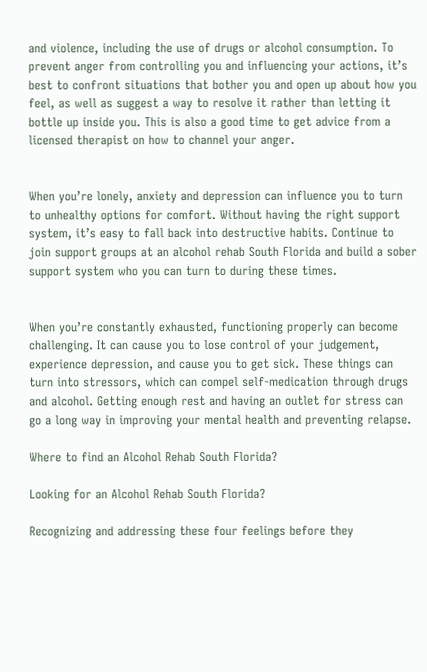and violence, including the use of drugs or alcohol consumption. To prevent anger from controlling you and influencing your actions, it’s best to confront situations that bother you and open up about how you feel, as well as suggest a way to resolve it rather than letting it bottle up inside you. This is also a good time to get advice from a licensed therapist on how to channel your anger.


When you’re lonely, anxiety and depression can influence you to turn to unhealthy options for comfort. Without having the right support system, it’s easy to fall back into destructive habits. Continue to join support groups at an alcohol rehab South Florida and build a sober support system who you can turn to during these times.


When you’re constantly exhausted, functioning properly can become challenging. It can cause you to lose control of your judgement, experience depression, and cause you to get sick. These things can turn into stressors, which can compel self-medication through drugs and alcohol. Getting enough rest and having an outlet for stress can go a long way in improving your mental health and preventing relapse.

Where to find an Alcohol Rehab South Florida?

Looking for an Alcohol Rehab South Florida?

Recognizing and addressing these four feelings before they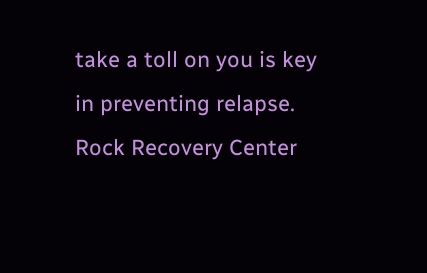take a toll on you is key in preventing relapse. Rock Recovery Center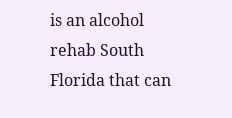is an alcohol rehab South Florida that can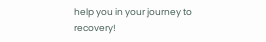help you in your journey to recovery!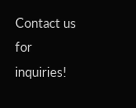Contact us for inquiries!